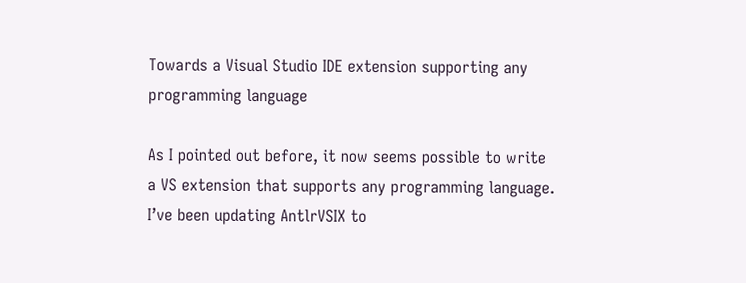Towards a Visual Studio IDE extension supporting any programming language

As I pointed out before, it now seems possible to write a VS extension that supports any programming language. I’ve been updating AntlrVSIX to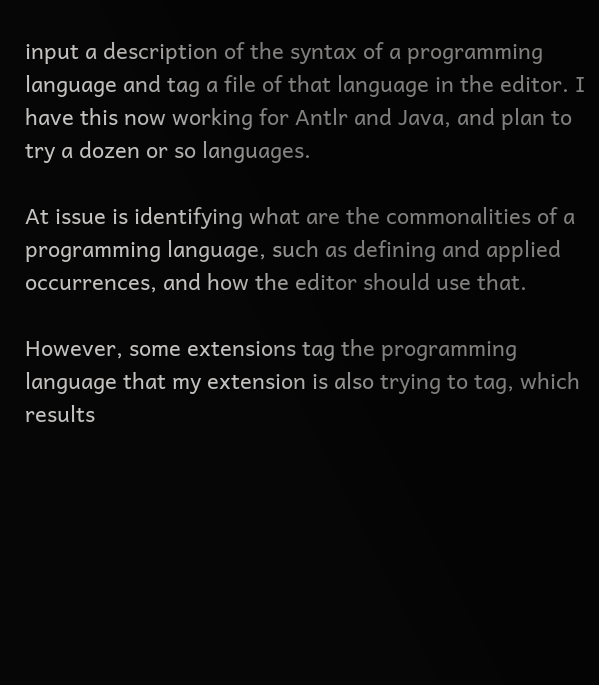input a description of the syntax of a programming language and tag a file of that language in the editor. I have this now working for Antlr and Java, and plan to try a dozen or so languages.

At issue is identifying what are the commonalities of a programming language, such as defining and applied occurrences, and how the editor should use that.

However, some extensions tag the programming language that my extension is also trying to tag, which results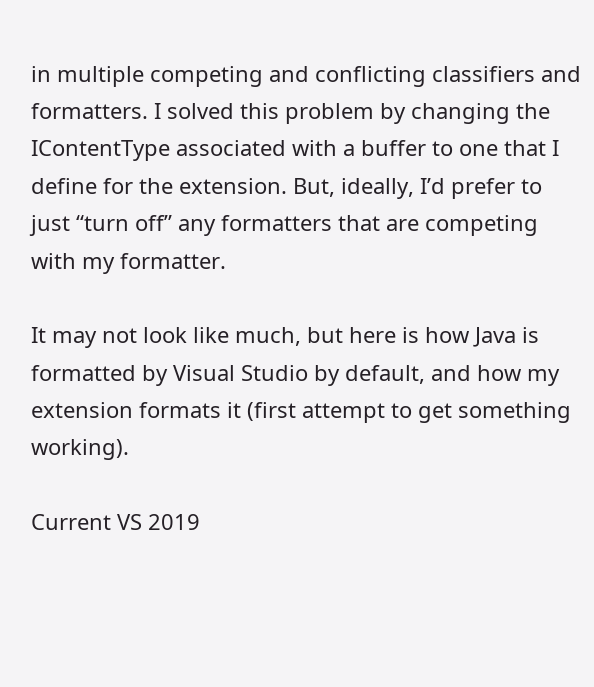in multiple competing and conflicting classifiers and formatters. I solved this problem by changing the IContentType associated with a buffer to one that I define for the extension. But, ideally, I’d prefer to just “turn off” any formatters that are competing with my formatter.

It may not look like much, but here is how Java is formatted by Visual Studio by default, and how my extension formats it (first attempt to get something working).

Current VS 2019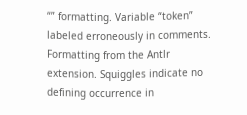“” formatting. Variable “token” labeled erroneously in comments.
Formatting from the Antlr extension. Squiggles indicate no defining occurrence in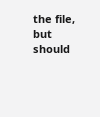the file, but should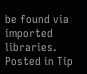be found via imported libraries.
Posted in Tip